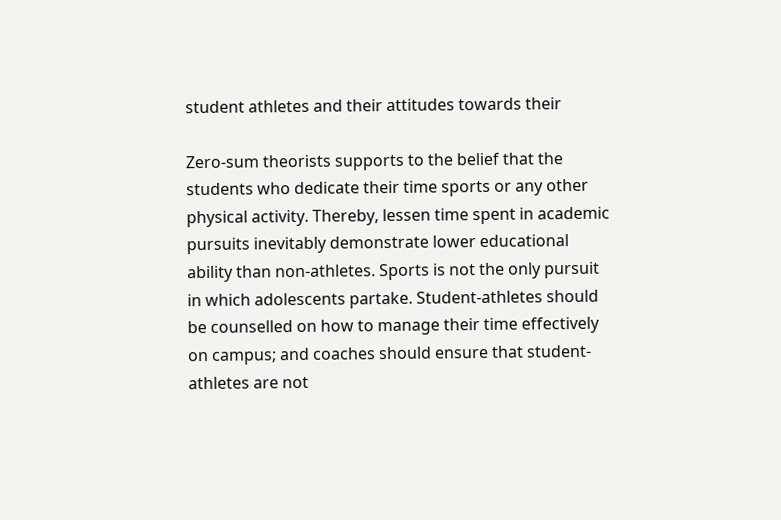student athletes and their attitudes towards their

Zero-sum theorists supports to the belief that the students who dedicate their time sports or any other physical activity. Thereby, lessen time spent in academic pursuits inevitably demonstrate lower educational ability than non-athletes. Sports is not the only pursuit in which adolescents partake. Student-athletes should be counselled on how to manage their time effectively on campus; and coaches should ensure that student-athletes are not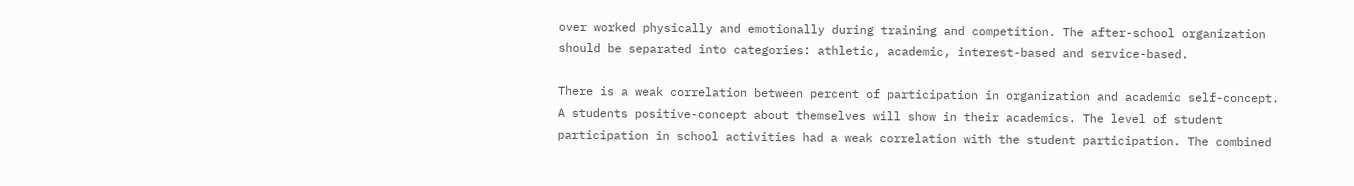over worked physically and emotionally during training and competition. The after-school organization should be separated into categories: athletic, academic, interest-based and service-based.

There is a weak correlation between percent of participation in organization and academic self-concept. A students positive-concept about themselves will show in their academics. The level of student participation in school activities had a weak correlation with the student participation. The combined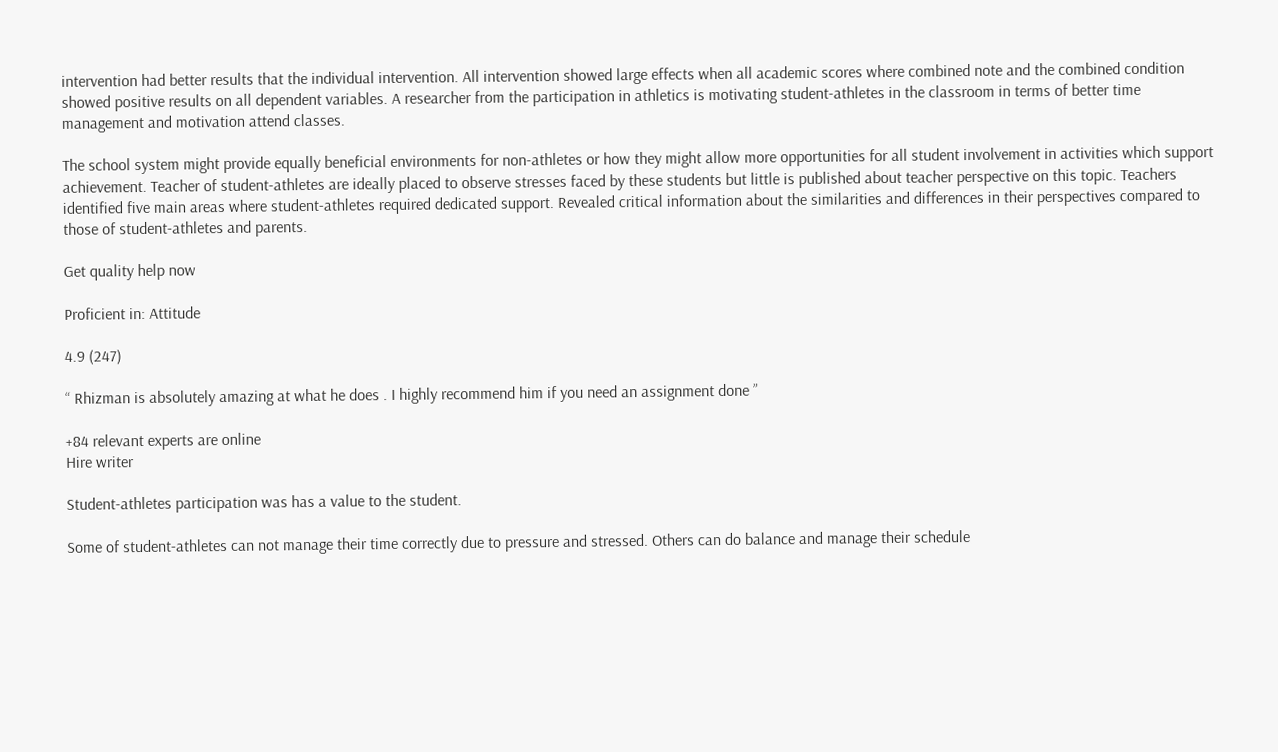intervention had better results that the individual intervention. All intervention showed large effects when all academic scores where combined note and the combined condition showed positive results on all dependent variables. A researcher from the participation in athletics is motivating student-athletes in the classroom in terms of better time management and motivation attend classes.

The school system might provide equally beneficial environments for non-athletes or how they might allow more opportunities for all student involvement in activities which support achievement. Teacher of student-athletes are ideally placed to observe stresses faced by these students but little is published about teacher perspective on this topic. Teachers identified five main areas where student-athletes required dedicated support. Revealed critical information about the similarities and differences in their perspectives compared to those of student-athletes and parents.

Get quality help now

Proficient in: Attitude

4.9 (247)

“ Rhizman is absolutely amazing at what he does . I highly recommend him if you need an assignment done ”

+84 relevant experts are online
Hire writer

Student-athletes participation was has a value to the student.

Some of student-athletes can not manage their time correctly due to pressure and stressed. Others can do balance and manage their schedule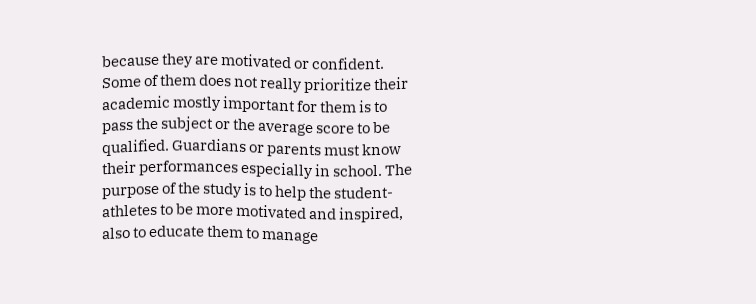because they are motivated or confident. Some of them does not really prioritize their academic mostly important for them is to pass the subject or the average score to be qualified. Guardians or parents must know their performances especially in school. The purpose of the study is to help the student-athletes to be more motivated and inspired, also to educate them to manage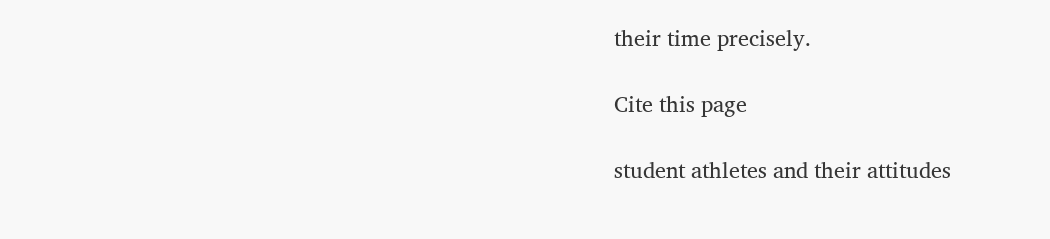their time precisely.

Cite this page

student athletes and their attitudes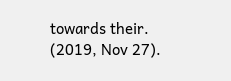towards their. (2019, Nov 27).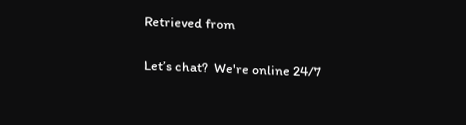Retrieved from

Let’s chat?  We're online 24/7